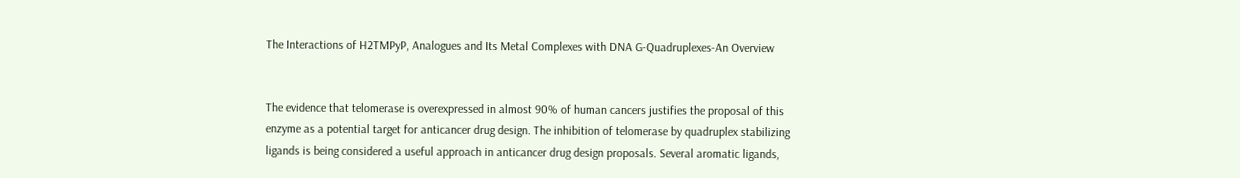The Interactions of H2TMPyP, Analogues and Its Metal Complexes with DNA G-Quadruplexes-An Overview


The evidence that telomerase is overexpressed in almost 90% of human cancers justifies the proposal of this enzyme as a potential target for anticancer drug design. The inhibition of telomerase by quadruplex stabilizing ligands is being considered a useful approach in anticancer drug design proposals. Several aromatic ligands,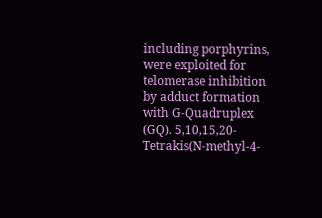including porphyrins, were exploited for telomerase inhibition by adduct formation with G-Quadruplex (GQ). 5,10,15,20-Tetrakis(N-methyl-4-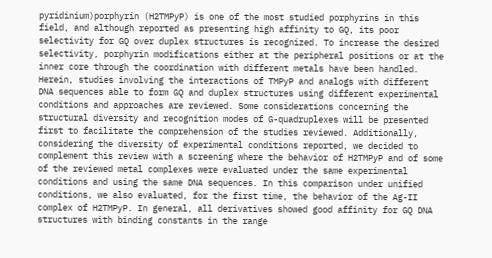pyridinium)porphyrin (H2TMPyP) is one of the most studied porphyrins in this field, and although reported as presenting high affinity to GQ, its poor selectivity for GQ over duplex structures is recognized. To increase the desired selectivity, porphyrin modifications either at the peripheral positions or at the inner core through the coordination with different metals have been handled. Herein, studies involving the interactions of TMPyP and analogs with different DNA sequences able to form GQ and duplex structures using different experimental conditions and approaches are reviewed. Some considerations concerning the structural diversity and recognition modes of G-quadruplexes will be presented first to facilitate the comprehension of the studies reviewed. Additionally, considering the diversity of experimental conditions reported, we decided to complement this review with a screening where the behavior of H2TMPyP and of some of the reviewed metal complexes were evaluated under the same experimental conditions and using the same DNA sequences. In this comparison under unified conditions, we also evaluated, for the first time, the behavior of the Ag-II complex of H2TMPyP. In general, all derivatives showed good affinity for GQ DNA structures with binding constants in the range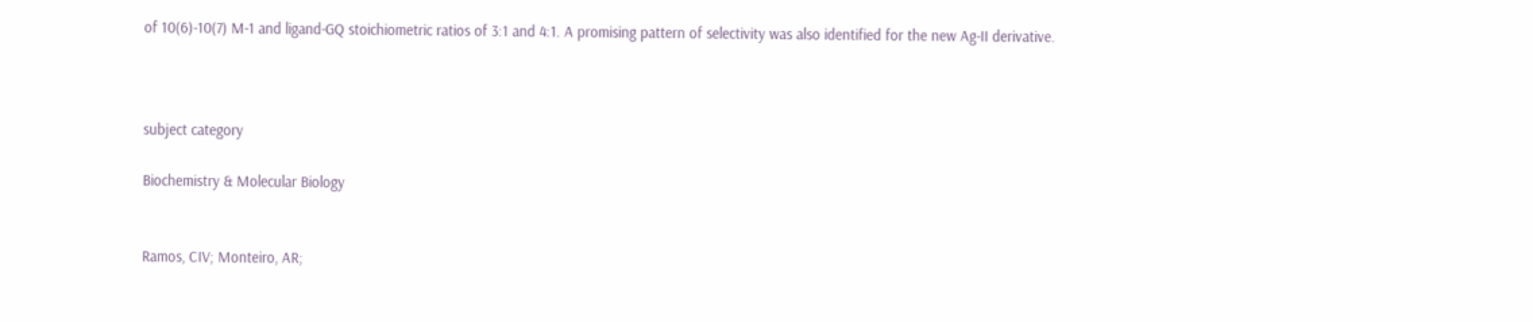of 10(6)-10(7) M-1 and ligand-GQ stoichiometric ratios of 3:1 and 4:1. A promising pattern of selectivity was also identified for the new Ag-II derivative.



subject category

Biochemistry & Molecular Biology


Ramos, CIV; Monteiro, AR;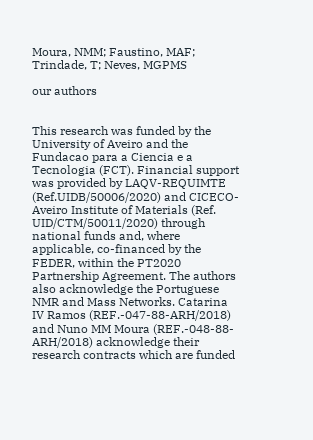Moura, NMM; Faustino, MAF; Trindade, T; Neves, MGPMS

our authors


This research was funded by the University of Aveiro and the Fundacao para a Ciencia e a Tecnologia (FCT). Financial support was provided by LAQV-REQUIMTE (Ref.UIDB/50006/2020) and CICECO-Aveiro Institute of Materials (Ref. UID/CTM/50011/2020) through national funds and, where applicable, co-financed by the FEDER, within the PT2020 Partnership Agreement. The authors also acknowledge the Portuguese NMR and Mass Networks. Catarina IV Ramos (REF.-047-88-ARH/2018) and Nuno MM Moura (REF.-048-88-ARH/2018) acknowledge their research contracts which are funded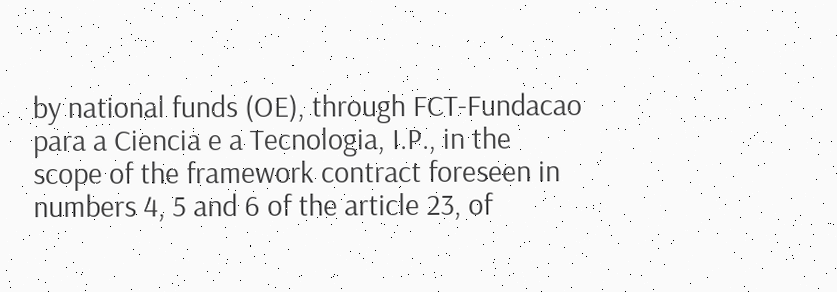by national funds (OE), through FCT-Fundacao para a Ciencia e a Tecnologia, I.P., in the scope of the framework contract foreseen in numbers 4, 5 and 6 of the article 23, of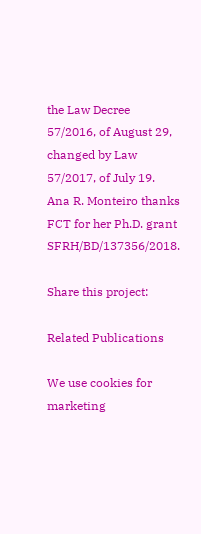the Law Decree 57/2016, of August 29, changed by Law 57/2017, of July 19. Ana R. Monteiro thanks FCT for her Ph.D. grant SFRH/BD/137356/2018.

Share this project:

Related Publications

We use cookies for marketing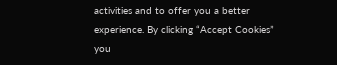activities and to offer you a better experience. By clicking “Accept Cookies” you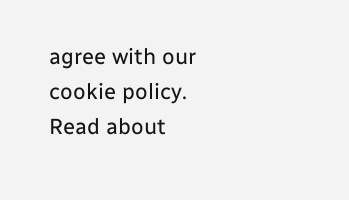agree with our cookie policy. Read about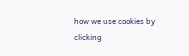how we use cookies by clicking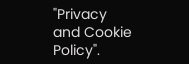"Privacy and Cookie Policy".